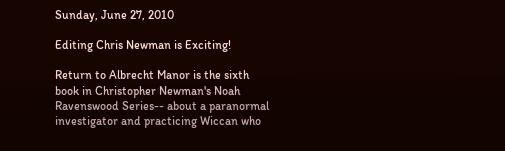Sunday, June 27, 2010

Editing Chris Newman is Exciting!

Return to Albrecht Manor is the sixth book in Christopher Newman's Noah Ravenswood Series-- about a paranormal investigator and practicing Wiccan who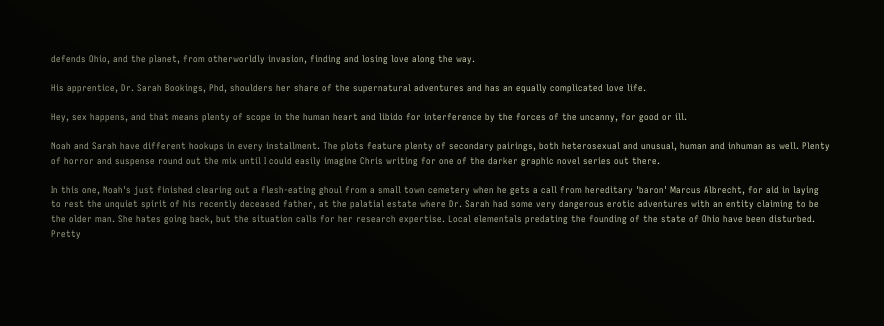defends Ohio, and the planet, from otherworldly invasion, finding and losing love along the way.

His apprentice, Dr. Sarah Bookings, Phd, shoulders her share of the supernatural adventures and has an equally complicated love life.

Hey, sex happens, and that means plenty of scope in the human heart and libido for interference by the forces of the uncanny, for good or ill.

Noah and Sarah have different hookups in every installment. The plots feature plenty of secondary pairings, both heterosexual and unusual, human and inhuman as well. Plenty of horror and suspense round out the mix until I could easily imagine Chris writing for one of the darker graphic novel series out there.

In this one, Noah's just finished clearing out a flesh-eating ghoul from a small town cemetery when he gets a call from hereditary 'baron' Marcus Albrecht, for aid in laying to rest the unquiet spirit of his recently deceased father, at the palatial estate where Dr. Sarah had some very dangerous erotic adventures with an entity claiming to be the older man. She hates going back, but the situation calls for her research expertise. Local elementals predating the founding of the state of Ohio have been disturbed. Pretty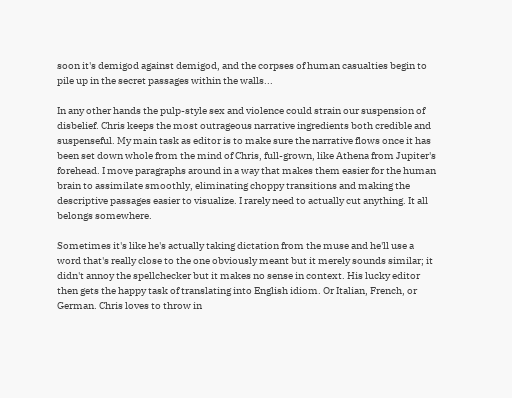soon it's demigod against demigod, and the corpses of human casualties begin to pile up in the secret passages within the walls...

In any other hands the pulp-style sex and violence could strain our suspension of disbelief. Chris keeps the most outrageous narrative ingredients both credible and suspenseful. My main task as editor is to make sure the narrative flows once it has been set down whole from the mind of Chris, full-grown, like Athena from Jupiter's forehead. I move paragraphs around in a way that makes them easier for the human brain to assimilate smoothly, eliminating choppy transitions and making the descriptive passages easier to visualize. I rarely need to actually cut anything. It all belongs somewhere.

Sometimes it's like he's actually taking dictation from the muse and he'll use a word that's really close to the one obviously meant but it merely sounds similar; it didn't annoy the spellchecker but it makes no sense in context. His lucky editor then gets the happy task of translating into English idiom. Or Italian, French, or German. Chris loves to throw in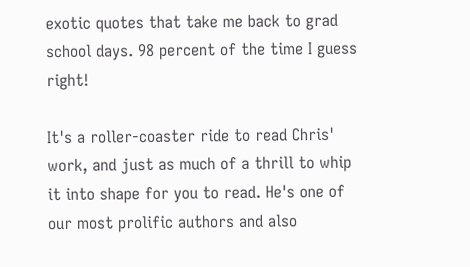exotic quotes that take me back to grad school days. 98 percent of the time I guess right!

It's a roller-coaster ride to read Chris' work, and just as much of a thrill to whip it into shape for you to read. He's one of our most prolific authors and also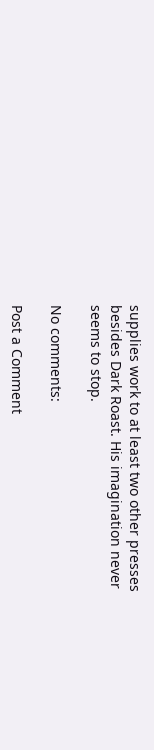supplies work to at least two other presses besides Dark Roast. His imagination never seems to stop.

No comments:

Post a Comment